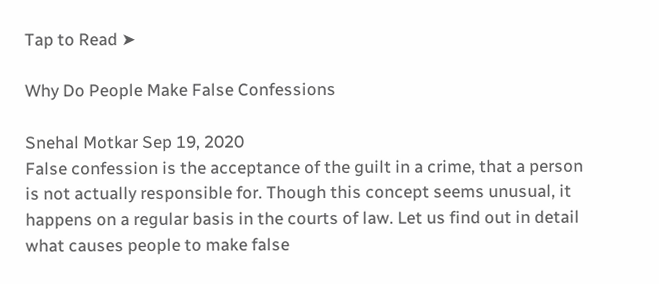Tap to Read ➤

Why Do People Make False Confessions

Snehal Motkar Sep 19, 2020
False confession is the acceptance of the guilt in a crime, that a person is not actually responsible for. Though this concept seems unusual, it happens on a regular basis in the courts of law. Let us find out in detail what causes people to make false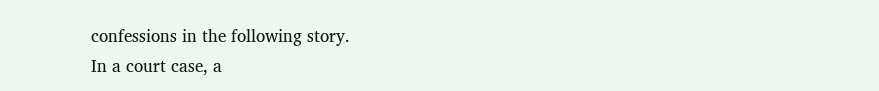confessions in the following story.
In a court case, a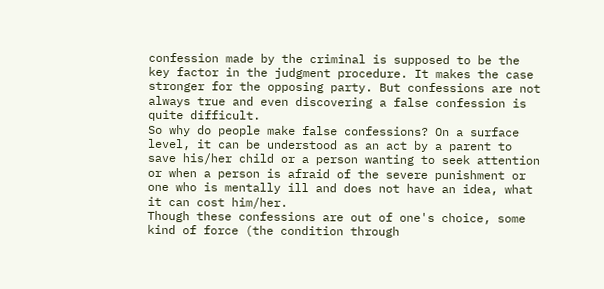confession made by the criminal is supposed to be the key factor in the judgment procedure. It makes the case stronger for the opposing party. But confessions are not always true and even discovering a false confession is quite difficult.
So why do people make false confessions? On a surface level, it can be understood as an act by a parent to save his/her child or a person wanting to seek attention or when a person is afraid of the severe punishment or one who is mentally ill and does not have an idea, what it can cost him/her.
Though these confessions are out of one's choice, some kind of force (the condition through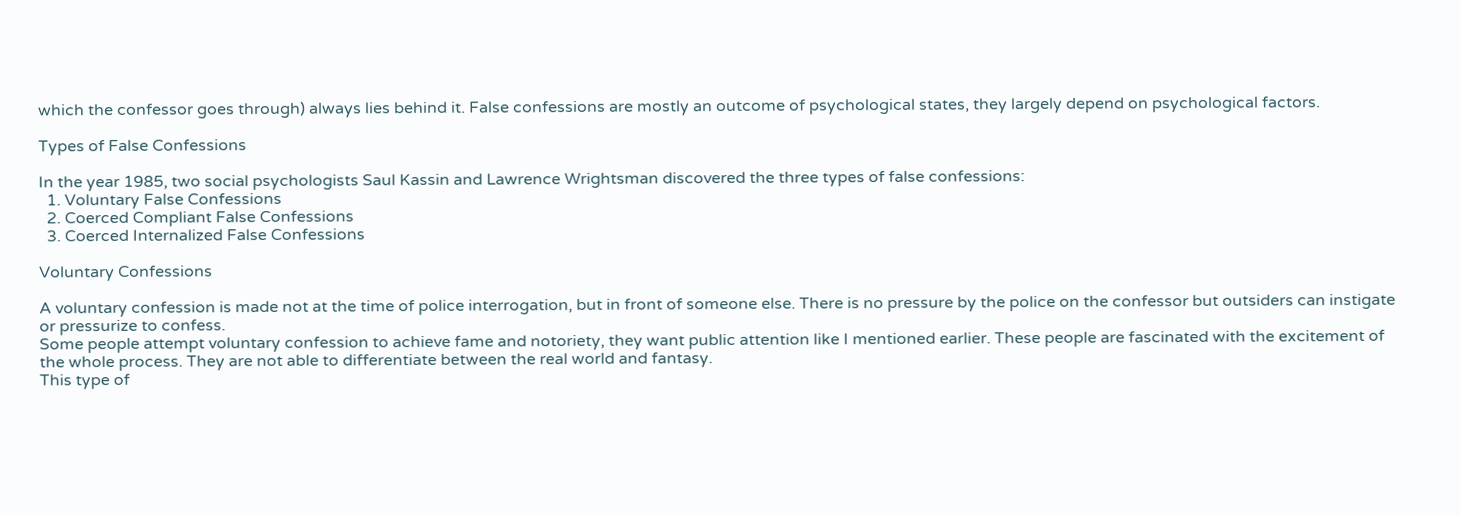which the confessor goes through) always lies behind it. False confessions are mostly an outcome of psychological states, they largely depend on psychological factors.

Types of False Confessions

In the year 1985, two social psychologists Saul Kassin and Lawrence Wrightsman discovered the three types of false confessions:
  1. Voluntary False Confessions
  2. Coerced Compliant False Confessions
  3. Coerced Internalized False Confessions

Voluntary Confessions

A voluntary confession is made not at the time of police interrogation, but in front of someone else. There is no pressure by the police on the confessor but outsiders can instigate or pressurize to confess.
Some people attempt voluntary confession to achieve fame and notoriety, they want public attention like I mentioned earlier. These people are fascinated with the excitement of the whole process. They are not able to differentiate between the real world and fantasy.
This type of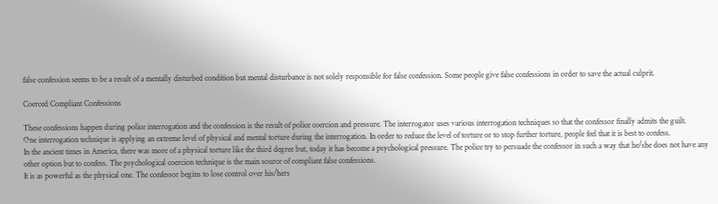false confession seems to be a result of a mentally disturbed condition but mental disturbance is not solely responsible for false confession. Some people give false confessions in order to save the actual culprit.

Coerced Compliant Confessions

These confessions happen during police interrogation and the confession is the result of police coercion and pressure. The interrogator uses various interrogation techniques so that the confessor finally admits the guilt.
One interrogation technique is applying an extreme level of physical and mental torture during the interrogation. In order to reduce the level of torture or to stop further torture, people feel that it is best to confess.
In the ancient times in America, there was more of a physical torture like the third degree but, today it has become a psychological pressure. The police try to persuade the confessor in such a way that he/she does not have any other option but to confess. The psychological coercion technique is the main source of compliant false confessions.
It is as powerful as the physical one. The confessor begins to lose control over his/hers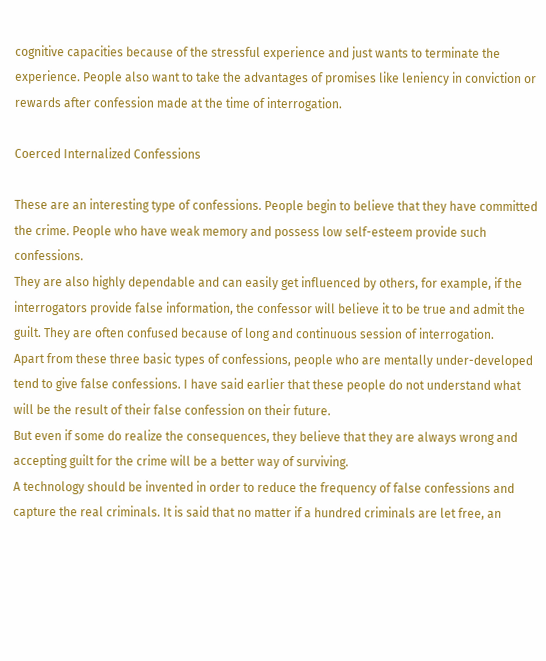cognitive capacities because of the stressful experience and just wants to terminate the experience. People also want to take the advantages of promises like leniency in conviction or rewards after confession made at the time of interrogation.

Coerced Internalized Confessions

These are an interesting type of confessions. People begin to believe that they have committed the crime. People who have weak memory and possess low self-esteem provide such confessions.
They are also highly dependable and can easily get influenced by others, for example, if the interrogators provide false information, the confessor will believe it to be true and admit the guilt. They are often confused because of long and continuous session of interrogation.
Apart from these three basic types of confessions, people who are mentally under-developed tend to give false confessions. I have said earlier that these people do not understand what will be the result of their false confession on their future.
But even if some do realize the consequences, they believe that they are always wrong and accepting guilt for the crime will be a better way of surviving.
A technology should be invented in order to reduce the frequency of false confessions and capture the real criminals. It is said that no matter if a hundred criminals are let free, an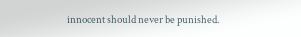innocent should never be punished.